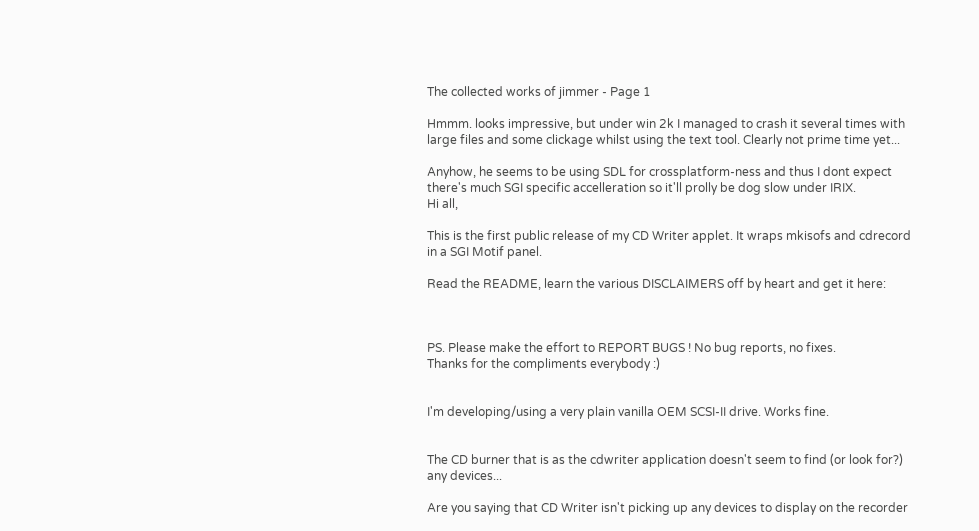The collected works of jimmer - Page 1

Hmmm. looks impressive, but under win 2k I managed to crash it several times with large files and some clickage whilst using the text tool. Clearly not prime time yet...

Anyhow, he seems to be using SDL for crossplatform-ness and thus I dont expect there's much SGI specific accelleration so it'll prolly be dog slow under IRIX.
Hi all,

This is the first public release of my CD Writer applet. It wraps mkisofs and cdrecord in a SGI Motif panel.

Read the README, learn the various DISCLAIMERS off by heart and get it here:



PS. Please make the effort to REPORT BUGS ! No bug reports, no fixes.
Thanks for the compliments everybody :)


I'm developing/using a very plain vanilla OEM SCSI-II drive. Works fine.


The CD burner that is as the cdwriter application doesn't seem to find (or look for?) any devices...

Are you saying that CD Writer isn't picking up any devices to display on the recorder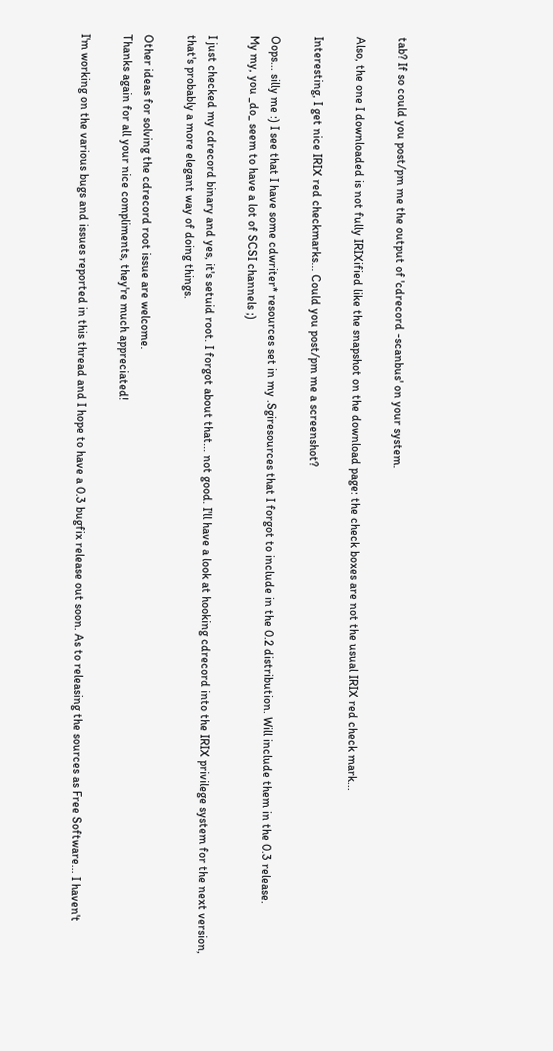tab? If so could you post/pm me the output of 'cdrecord -scanbus' on your system.

Also, the one I downloaded is not fully IRIXified like the snapshot on the download page: the check boxes are not the usual IRIX red check mark...

Interesting, I get nice IRIX red checkmarks... Could you post/pm me a screenshot?

Oops... silly me :) I see that I have some cdwriter* resources set in my .Sgiresources that I forgot to include in the 0.2 distribution. Will include them in the 0.3 release.
My my, you _do_ seem to have a lot of SCSI channels ;)

I just checked my cdrecord binary and yes, it's setuid root. I forgot about that... not good. I'll have a look at hooking cdrecord into the IRIX privilege system for the next version, that's probably a more elegant way of doing things.

Other ideas for solving the cdrecord root issue are welcome.
Thanks again for all your nice compliments, they're much appreciated!

I'm working on the various bugs and issues reported in this thread and I hope to have a 0.3 bugfix release out soon. As to releasing the sources as Free Software... I haven't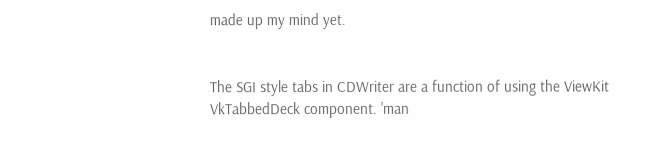made up my mind yet.


The SGI style tabs in CDWriter are a function of using the ViewKit VkTabbedDeck component. 'man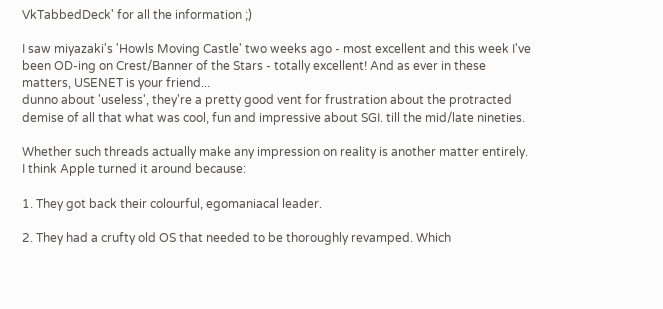VkTabbedDeck' for all the information ;)

I saw miyazaki's 'Howls Moving Castle' two weeks ago - most excellent and this week I've been OD-ing on Crest/Banner of the Stars - totally excellent! And as ever in these matters, USENET is your friend...
dunno about 'useless', they're a pretty good vent for frustration about the protracted demise of all that what was cool, fun and impressive about SGI. till the mid/late nineties.

Whether such threads actually make any impression on reality is another matter entirely.
I think Apple turned it around because:

1. They got back their colourful, egomaniacal leader.

2. They had a crufty old OS that needed to be thoroughly revamped. Which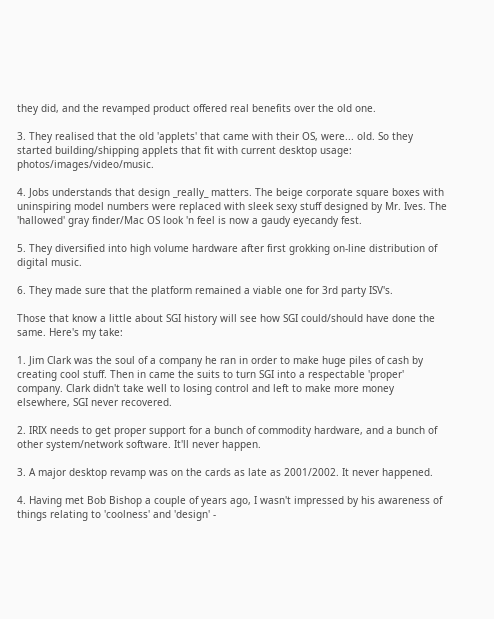they did, and the revamped product offered real benefits over the old one.

3. They realised that the old 'applets' that came with their OS, were... old. So they started building/shipping applets that fit with current desktop usage: photos/images/video/music.

4. Jobs understands that design _really_ matters. The beige corporate square boxes with uninspiring model numbers were replaced with sleek sexy stuff designed by Mr. Ives. The 'hallowed' gray finder/Mac OS look 'n feel is now a gaudy eyecandy fest.

5. They diversified into high volume hardware after first grokking on-line distribution of digital music.

6. They made sure that the platform remained a viable one for 3rd party ISV's.

Those that know a little about SGI history will see how SGI could/should have done the same. Here's my take:

1. Jim Clark was the soul of a company he ran in order to make huge piles of cash by creating cool stuff. Then in came the suits to turn SGI into a respectable 'proper' company. Clark didn't take well to losing control and left to make more money elsewhere, SGI never recovered.

2. IRIX needs to get proper support for a bunch of commodity hardware, and a bunch of other system/network software. It'll never happen.

3. A major desktop revamp was on the cards as late as 2001/2002. It never happened.

4. Having met Bob Bishop a couple of years ago, I wasn't impressed by his awareness of things relating to 'coolness' and 'design' -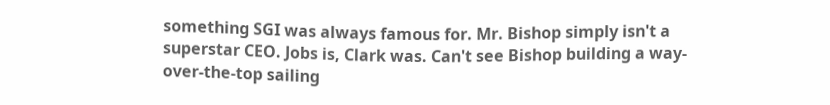something SGI was always famous for. Mr. Bishop simply isn't a superstar CEO. Jobs is, Clark was. Can't see Bishop building a way-over-the-top sailing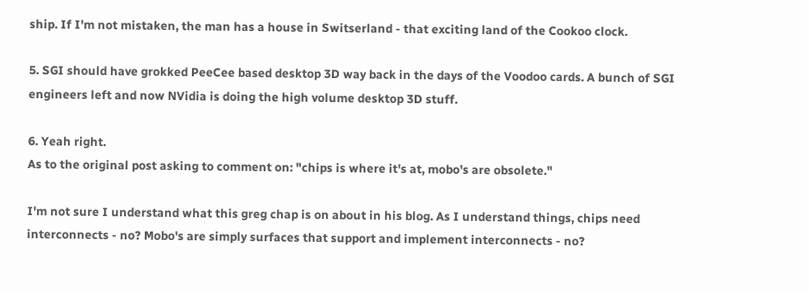ship. If I'm not mistaken, the man has a house in Switserland - that exciting land of the Cookoo clock.

5. SGI should have grokked PeeCee based desktop 3D way back in the days of the Voodoo cards. A bunch of SGI engineers left and now NVidia is doing the high volume desktop 3D stuff.

6. Yeah right.
As to the original post asking to comment on: "chips is where it's at, mobo's are obsolete."

I'm not sure I understand what this greg chap is on about in his blog. As I understand things, chips need interconnects - no? Mobo's are simply surfaces that support and implement interconnects - no?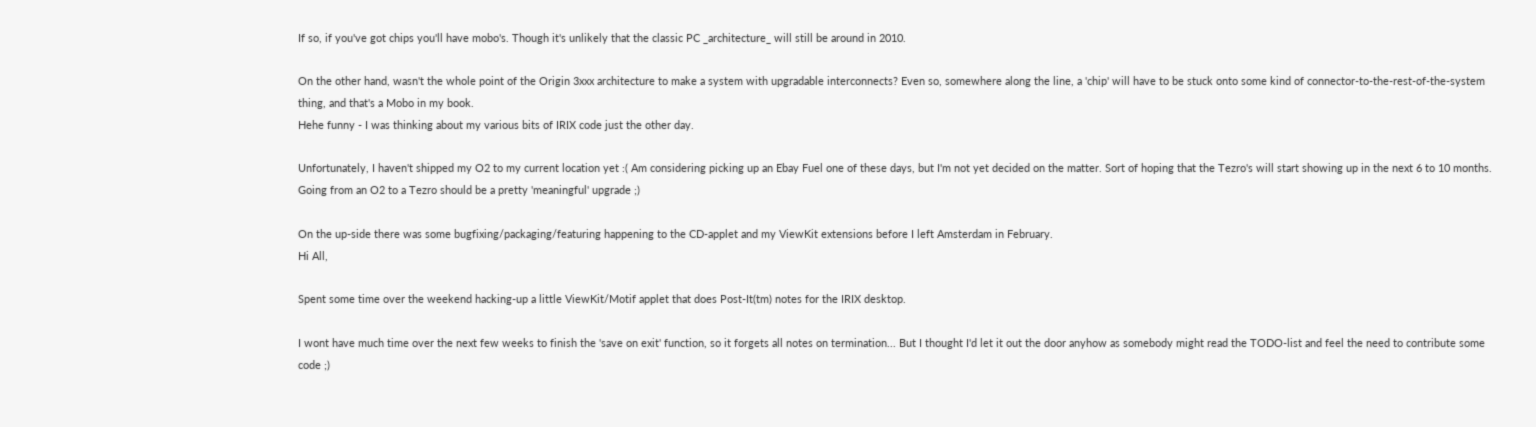If so, if you've got chips you'll have mobo's. Though it's unlikely that the classic PC _architecture_ will still be around in 2010.

On the other hand, wasn't the whole point of the Origin 3xxx architecture to make a system with upgradable interconnects? Even so, somewhere along the line, a 'chip' will have to be stuck onto some kind of connector-to-the-rest-of-the-system thing, and that's a Mobo in my book.
Hehe funny - I was thinking about my various bits of IRIX code just the other day.

Unfortunately, I haven't shipped my O2 to my current location yet :( Am considering picking up an Ebay Fuel one of these days, but I'm not yet decided on the matter. Sort of hoping that the Tezro's will start showing up in the next 6 to 10 months. Going from an O2 to a Tezro should be a pretty 'meaningful' upgrade ;)

On the up-side there was some bugfixing/packaging/featuring happening to the CD-applet and my ViewKit extensions before I left Amsterdam in February.
Hi All,

Spent some time over the weekend hacking-up a little ViewKit/Motif applet that does Post-It(tm) notes for the IRIX desktop.

I wont have much time over the next few weeks to finish the 'save on exit' function, so it forgets all notes on termination... But I thought I'd let it out the door anyhow as somebody might read the TODO-list and feel the need to contribute some code ;)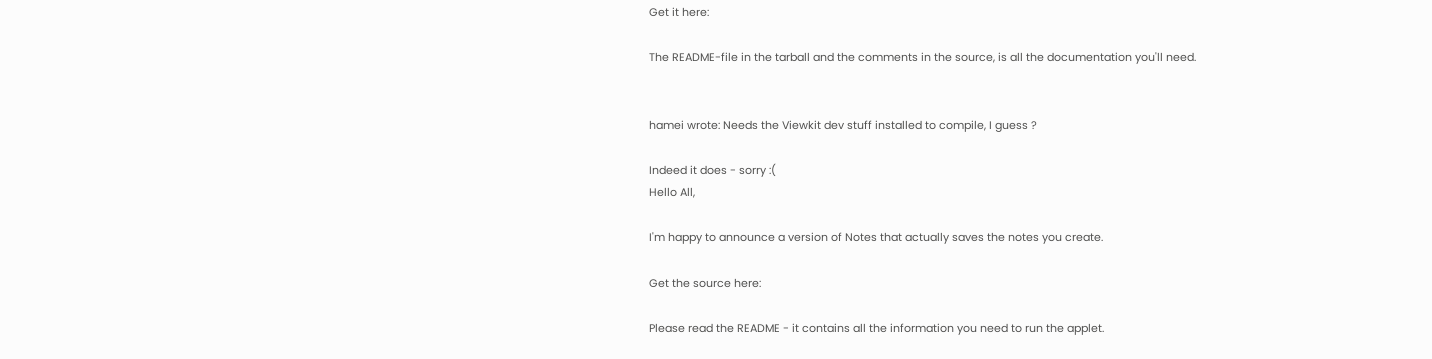Get it here:

The README-file in the tarball and the comments in the source, is all the documentation you'll need.


hamei wrote: Needs the Viewkit dev stuff installed to compile, I guess ?

Indeed it does - sorry :(
Hello All,

I'm happy to announce a version of Notes that actually saves the notes you create.

Get the source here:

Please read the README - it contains all the information you need to run the applet.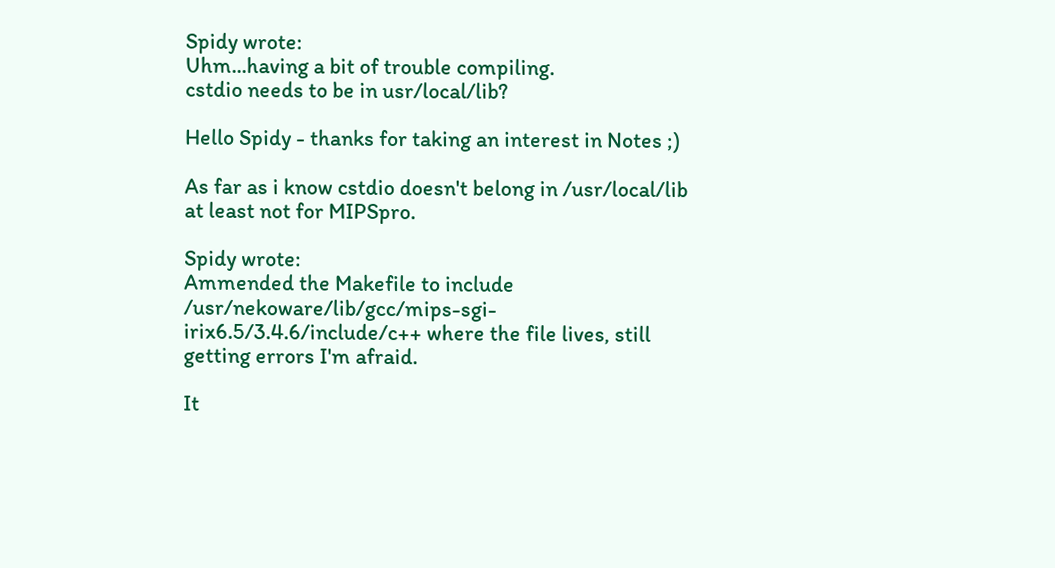Spidy wrote:
Uhm...having a bit of trouble compiling.
cstdio needs to be in usr/local/lib?

Hello Spidy - thanks for taking an interest in Notes ;)

As far as i know cstdio doesn't belong in /usr/local/lib at least not for MIPSpro.

Spidy wrote:
Ammended the Makefile to include /usr/nekoware/lib/gcc/mips-sgi-irix6.5/3.4.6/include/c++ where the file lives, still getting errors I'm afraid.

It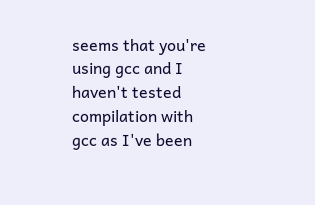seems that you're using gcc and I haven't tested compilation with gcc as I've been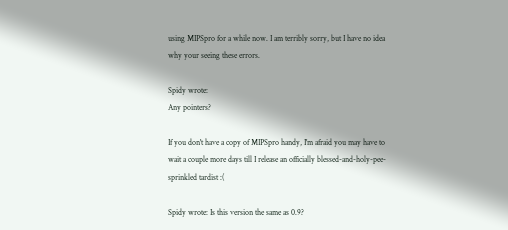using MIPSpro for a while now. I am terribly sorry, but I have no idea why your seeing these errors.

Spidy wrote:
Any pointers?

If you don't have a copy of MIPSpro handy, I'm afraid you may have to wait a couple more days till I release an officially blessed-and-holy-pee-sprinkled tardist :(

Spidy wrote: Is this version the same as 0.9?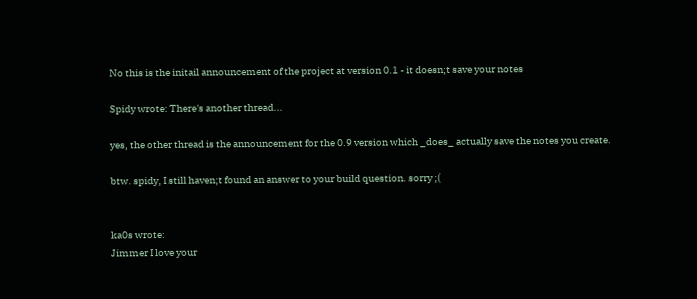No this is the initail announcement of the project at version 0.1 - it doesn;t save your notes

Spidy wrote: There's another thread...

yes, the other thread is the announcement for the 0.9 version which _does_ actually save the notes you create.

btw. spidy, I still haven;t found an answer to your build question. sorry ;(


ka0s wrote:
Jimmer I love your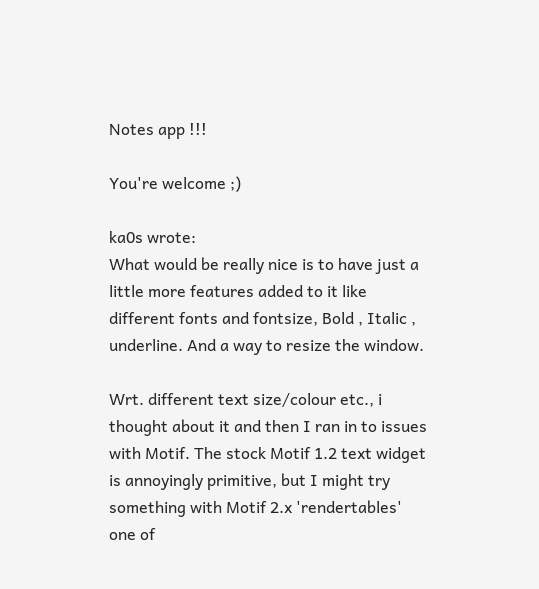Notes app !!!

You're welcome ;)

ka0s wrote:
What would be really nice is to have just a little more features added to it like different fonts and fontsize, Bold , Italic , underline. And a way to resize the window.

Wrt. different text size/colour etc., i thought about it and then I ran in to issues with Motif. The stock Motif 1.2 text widget is annoyingly primitive, but I might try something with Motif 2.x 'rendertables' one of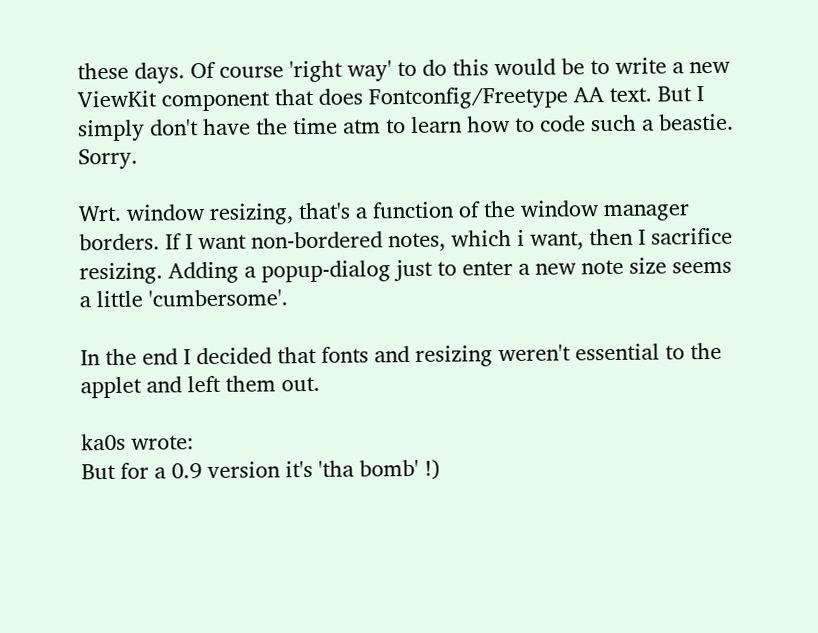these days. Of course 'right way' to do this would be to write a new ViewKit component that does Fontconfig/Freetype AA text. But I simply don't have the time atm to learn how to code such a beastie. Sorry.

Wrt. window resizing, that's a function of the window manager borders. If I want non-bordered notes, which i want, then I sacrifice resizing. Adding a popup-dialog just to enter a new note size seems a little 'cumbersome'.

In the end I decided that fonts and resizing weren't essential to the applet and left them out.

ka0s wrote:
But for a 0.9 version it's 'tha bomb' !)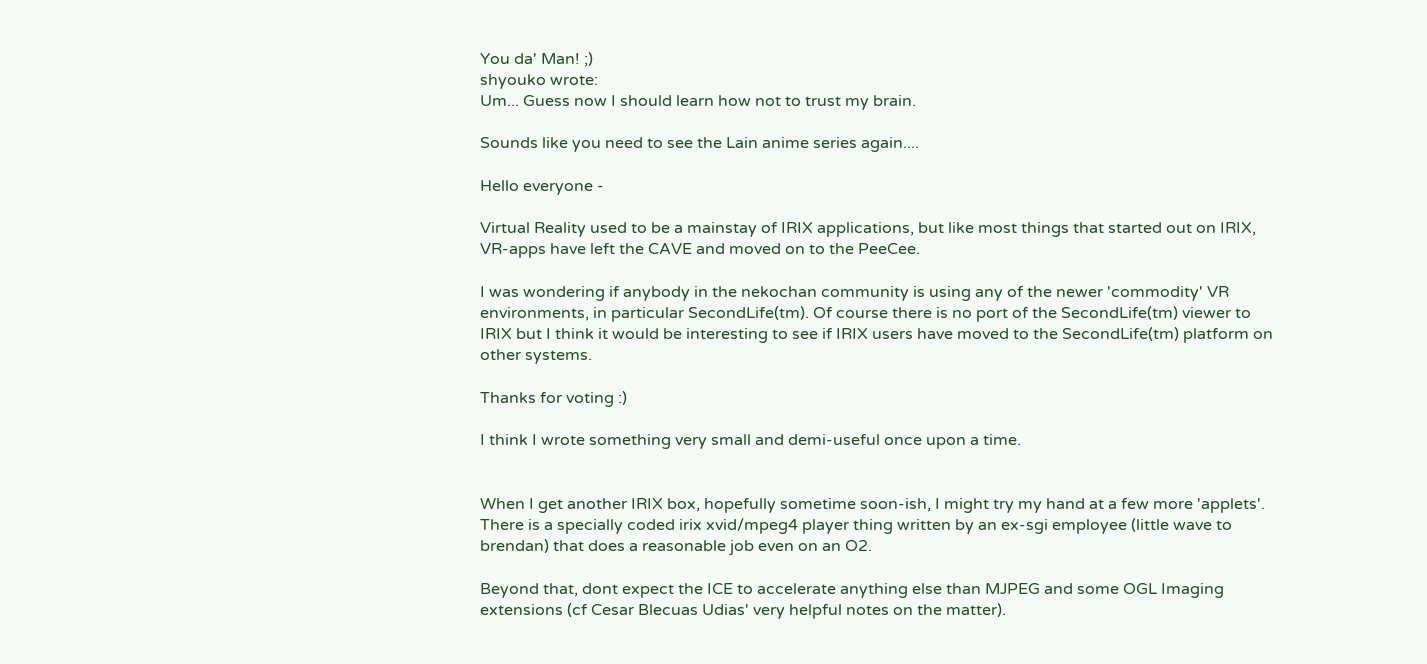You da' Man! ;)
shyouko wrote:
Um... Guess now I should learn how not to trust my brain.

Sounds like you need to see the Lain anime series again....

Hello everyone -

Virtual Reality used to be a mainstay of IRIX applications, but like most things that started out on IRIX, VR-apps have left the CAVE and moved on to the PeeCee.

I was wondering if anybody in the nekochan community is using any of the newer 'commodity' VR environments, in particular SecondLife(tm). Of course there is no port of the SecondLife(tm) viewer to IRIX but I think it would be interesting to see if IRIX users have moved to the SecondLife(tm) platform on other systems.

Thanks for voting :)

I think I wrote something very small and demi-useful once upon a time.


When I get another IRIX box, hopefully sometime soon-ish, I might try my hand at a few more 'applets'.
There is a specially coded irix xvid/mpeg4 player thing written by an ex-sgi employee (little wave to brendan) that does a reasonable job even on an O2.

Beyond that, dont expect the ICE to accelerate anything else than MJPEG and some OGL Imaging extensions (cf Cesar Blecuas Udias' very helpful notes on the matter).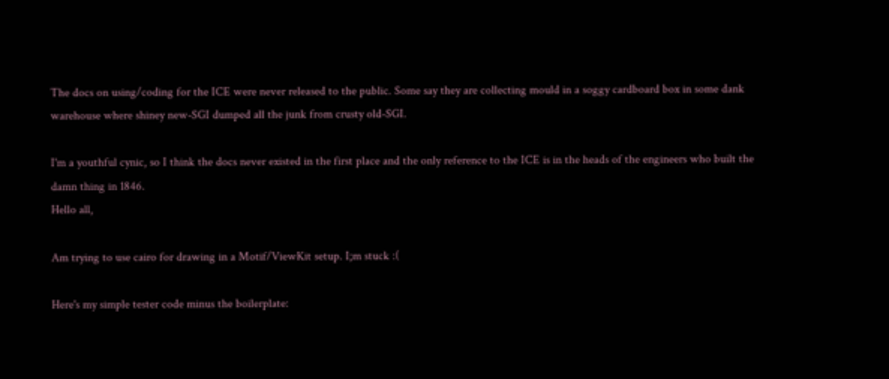The docs on using/coding for the ICE were never released to the public. Some say they are collecting mould in a soggy cardboard box in some dank warehouse where shiney new-SGI dumped all the junk from crusty old-SGI.

I'm a youthful cynic, so I think the docs never existed in the first place and the only reference to the ICE is in the heads of the engineers who built the damn thing in 1846.
Hello all,

Am trying to use cairo for drawing in a Motif/ViewKit setup. I;m stuck :(

Here's my simple tester code minus the boilerplate: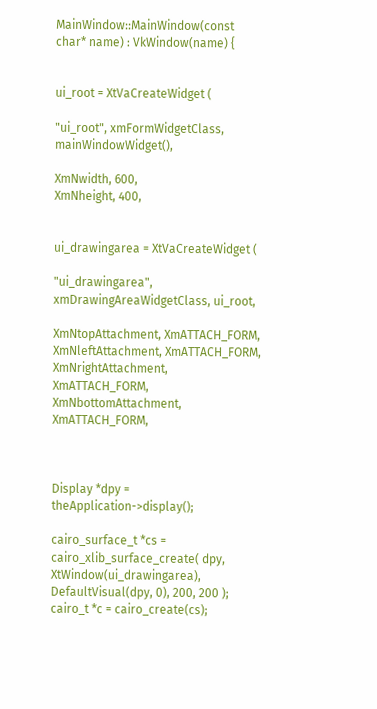MainWindow::MainWindow(const char* name) : VkWindow(name) {


ui_root = XtVaCreateWidget (

"ui_root", xmFormWidgetClass, mainWindowWidget(),

XmNwidth, 600,
XmNheight, 400,


ui_drawingarea = XtVaCreateWidget (

"ui_drawingarea", xmDrawingAreaWidgetClass, ui_root,

XmNtopAttachment, XmATTACH_FORM,
XmNleftAttachment, XmATTACH_FORM,
XmNrightAttachment, XmATTACH_FORM,
XmNbottomAttachment, XmATTACH_FORM,



Display *dpy = theApplication->display();

cairo_surface_t *cs = cairo_xlib_surface_create( dpy, XtWindow(ui_drawingarea), DefaultVisual(dpy, 0), 200, 200 );
cairo_t *c = cairo_create(cs);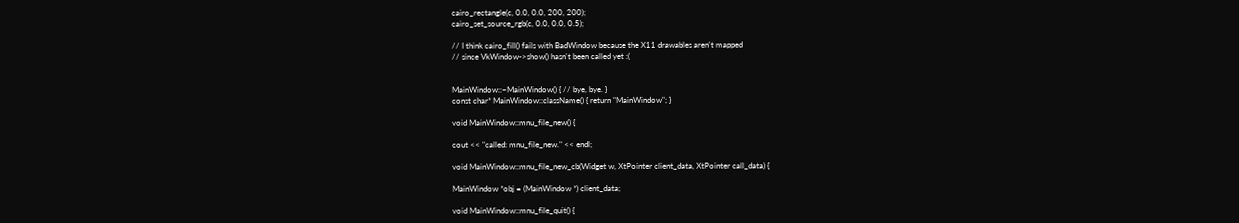cairo_rectangle(c, 0.0, 0.0, 200, 200);
cairo_set_source_rgb(c, 0.0, 0.0, 0.5);

// I think cairo_fill() fails with BadWindow because the X11 drawables aren't mapped
// since VkWindow->show() hasn't been called yet :(


MainWindow::~MainWindow() { // bye, bye. }
const char* MainWindow::className() { return "MainWindow"; }

void MainWindow::mnu_file_new() {

cout << "called: mnu_file_new." << endl;

void MainWindow::mnu_file_new_cb(Widget w, XtPointer client_data, XtPointer call_data) {

MainWindow *obj = (MainWindow *) client_data;

void MainWindow::mnu_file_quit() {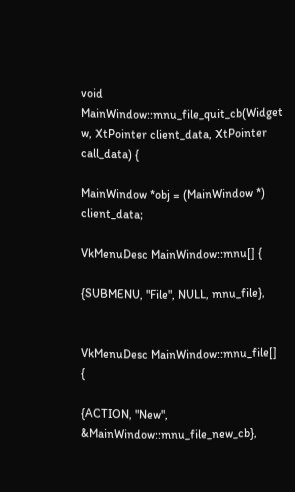void MainWindow::mnu_file_quit_cb(Widget w, XtPointer client_data, XtPointer call_data) {

MainWindow *obj = (MainWindow *) client_data;

VkMenuDesc MainWindow::mnu[] {

{SUBMENU, "File", NULL, mnu_file},


VkMenuDesc MainWindow::mnu_file[] {

{ACTION, "New", &MainWindow::mnu_file_new_cb},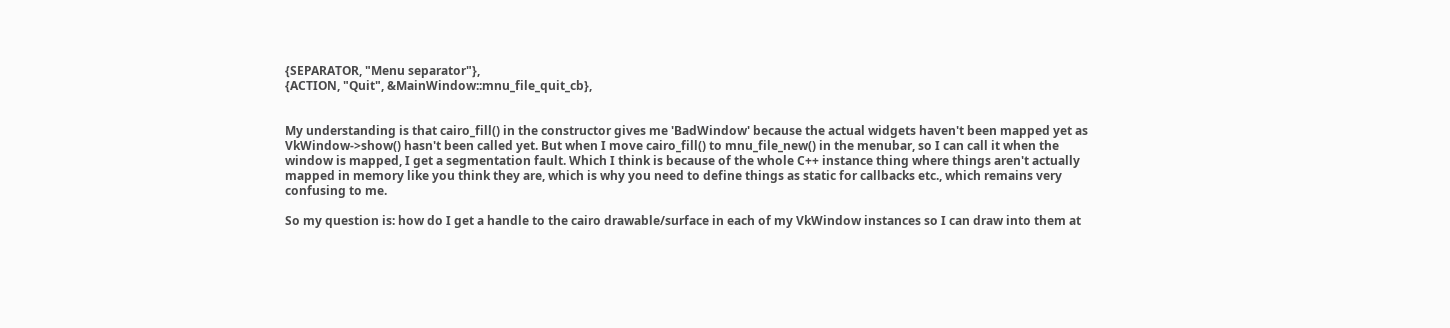{SEPARATOR, "Menu separator"},
{ACTION, "Quit", &MainWindow::mnu_file_quit_cb},


My understanding is that cairo_fill() in the constructor gives me 'BadWindow' because the actual widgets haven't been mapped yet as VkWindow->show() hasn't been called yet. But when I move cairo_fill() to mnu_file_new() in the menubar, so I can call it when the window is mapped, I get a segmentation fault. Which I think is because of the whole C++ instance thing where things aren't actually mapped in memory like you think they are, which is why you need to define things as static for callbacks etc., which remains very confusing to me.

So my question is: how do I get a handle to the cairo drawable/surface in each of my VkWindow instances so I can draw into them at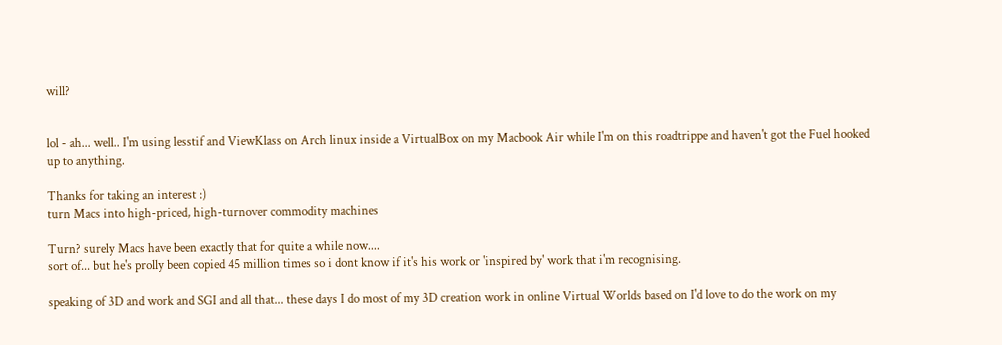will?


lol - ah... well.. I'm using lesstif and ViewKlass on Arch linux inside a VirtualBox on my Macbook Air while I'm on this roadtrippe and haven't got the Fuel hooked up to anything.

Thanks for taking an interest :)
turn Macs into high-priced, high-turnover commodity machines

Turn? surely Macs have been exactly that for quite a while now....
sort of... but he's prolly been copied 45 million times so i dont know if it's his work or 'inspired by' work that i'm recognising.

speaking of 3D and work and SGI and all that... these days I do most of my 3D creation work in online Virtual Worlds based on I'd love to do the work on my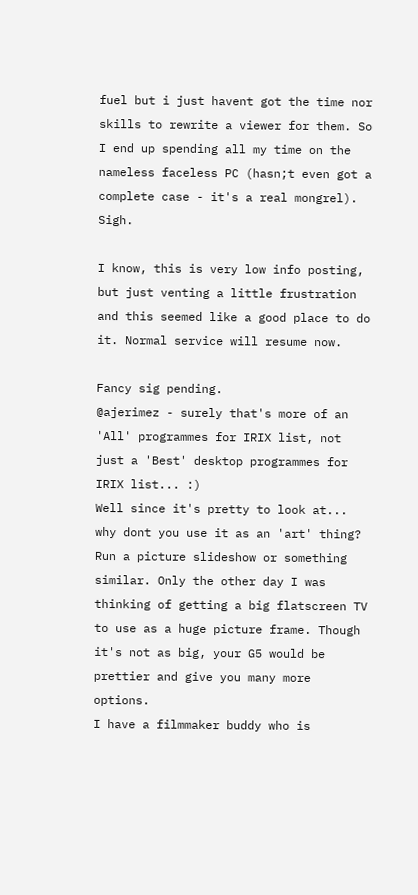fuel but i just havent got the time nor skills to rewrite a viewer for them. So I end up spending all my time on the nameless faceless PC (hasn;t even got a complete case - it's a real mongrel). Sigh.

I know, this is very low info posting, but just venting a little frustration and this seemed like a good place to do it. Normal service will resume now.

Fancy sig pending.
@ajerimez - surely that's more of an 'All' programmes for IRIX list, not just a 'Best' desktop programmes for IRIX list... :)
Well since it's pretty to look at... why dont you use it as an 'art' thing? Run a picture slideshow or something similar. Only the other day I was thinking of getting a big flatscreen TV to use as a huge picture frame. Though it's not as big, your G5 would be prettier and give you many more options.
I have a filmmaker buddy who is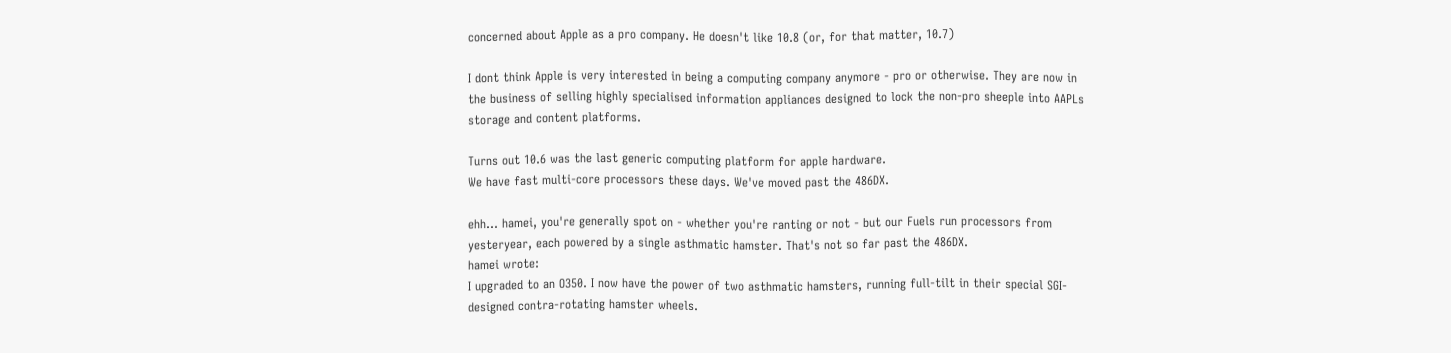concerned about Apple as a pro company. He doesn't like 10.8 (or, for that matter, 10.7)

I dont think Apple is very interested in being a computing company anymore - pro or otherwise. They are now in the business of selling highly specialised information appliances designed to lock the non-pro sheeple into AAPLs storage and content platforms.

Turns out 10.6 was the last generic computing platform for apple hardware.
We have fast multi-core processors these days. We've moved past the 486DX.

ehh... hamei, you're generally spot on - whether you're ranting or not - but our Fuels run processors from yesteryear, each powered by a single asthmatic hamster. That's not so far past the 486DX.
hamei wrote:
I upgraded to an O350. I now have the power of two asthmatic hamsters, running full-tilt in their special SGI-designed contra-rotating hamster wheels.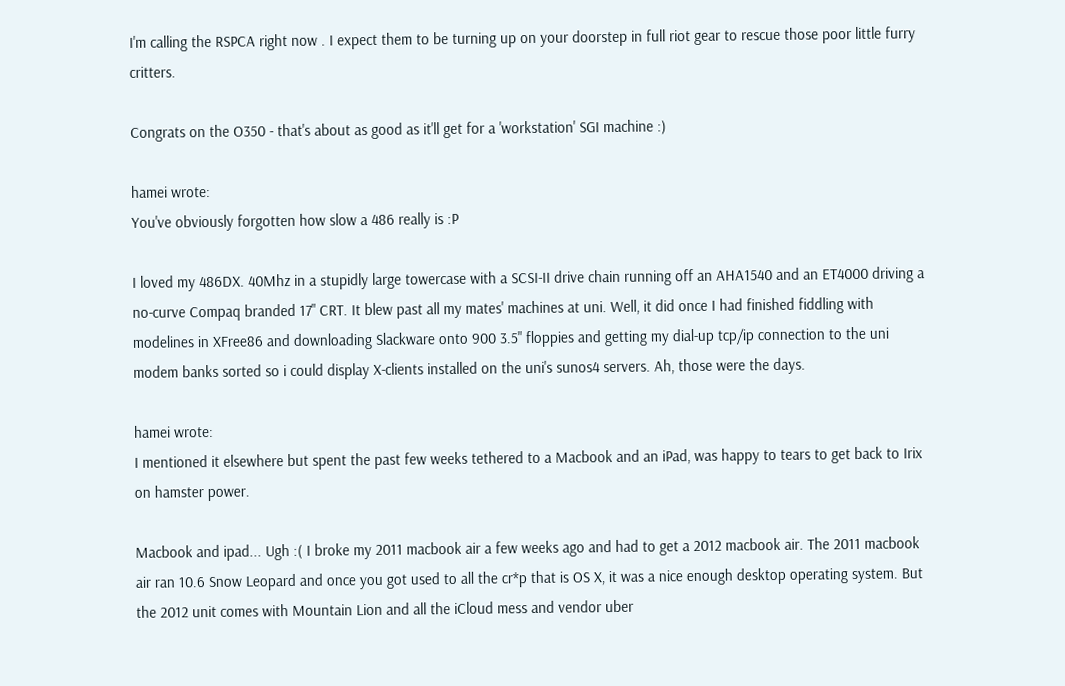I'm calling the RSPCA right now . I expect them to be turning up on your doorstep in full riot gear to rescue those poor little furry critters.

Congrats on the O350 - that's about as good as it'll get for a 'workstation' SGI machine :)

hamei wrote:
You've obviously forgotten how slow a 486 really is :P

I loved my 486DX. 40Mhz in a stupidly large towercase with a SCSI-II drive chain running off an AHA1540 and an ET4000 driving a no-curve Compaq branded 17" CRT. It blew past all my mates' machines at uni. Well, it did once I had finished fiddling with modelines in XFree86 and downloading Slackware onto 900 3.5" floppies and getting my dial-up tcp/ip connection to the uni modem banks sorted so i could display X-clients installed on the uni's sunos4 servers. Ah, those were the days.

hamei wrote:
I mentioned it elsewhere but spent the past few weeks tethered to a Macbook and an iPad, was happy to tears to get back to Irix on hamster power.

Macbook and ipad... Ugh :( I broke my 2011 macbook air a few weeks ago and had to get a 2012 macbook air. The 2011 macbook air ran 10.6 Snow Leopard and once you got used to all the cr*p that is OS X, it was a nice enough desktop operating system. But the 2012 unit comes with Mountain Lion and all the iCloud mess and vendor uber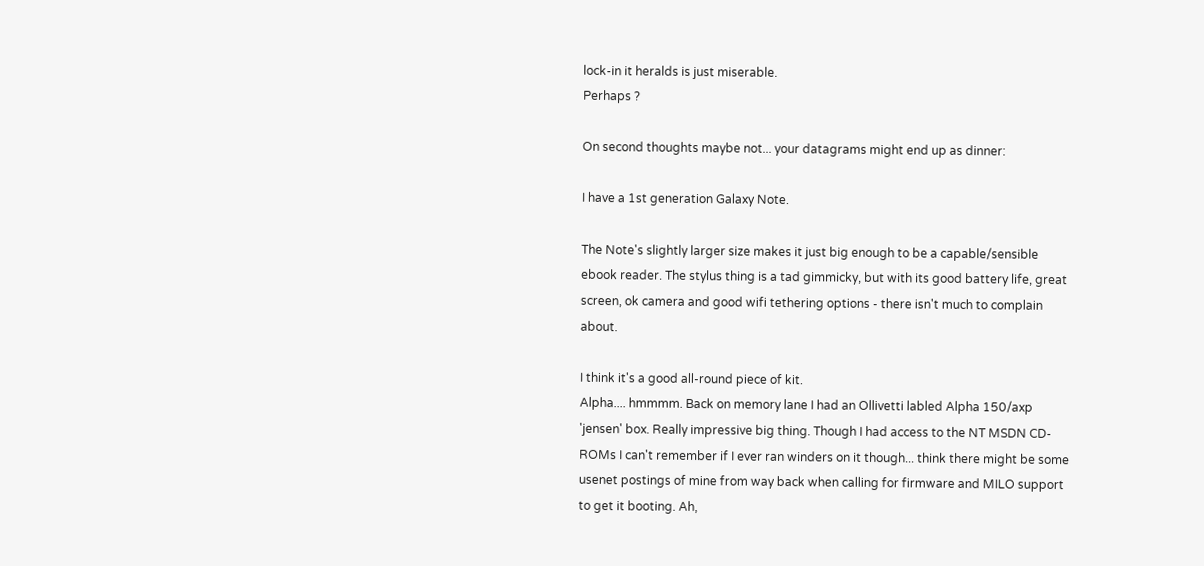lock-in it heralds is just miserable.
Perhaps ?

On second thoughts maybe not... your datagrams might end up as dinner:

I have a 1st generation Galaxy Note.

The Note's slightly larger size makes it just big enough to be a capable/sensible ebook reader. The stylus thing is a tad gimmicky, but with its good battery life, great screen, ok camera and good wifi tethering options - there isn't much to complain about.

I think it's a good all-round piece of kit.
Alpha.... hmmmm. Back on memory lane I had an Ollivetti labled Alpha 150/axp 'jensen' box. Really impressive big thing. Though I had access to the NT MSDN CD-ROMs I can't remember if I ever ran winders on it though... think there might be some usenet postings of mine from way back when calling for firmware and MILO support to get it booting. Ah,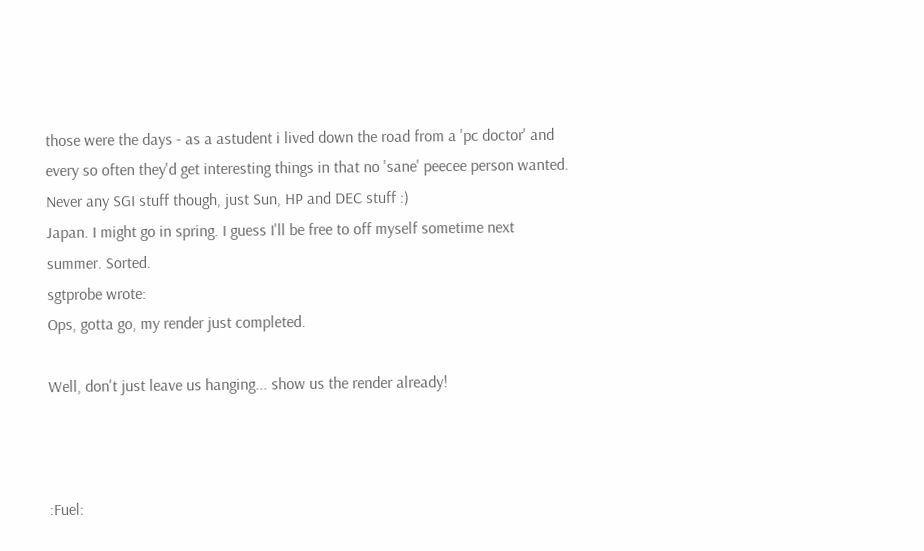those were the days - as a astudent i lived down the road from a 'pc doctor' and every so often they'd get interesting things in that no 'sane' peecee person wanted. Never any SGI stuff though, just Sun, HP and DEC stuff :)
Japan. I might go in spring. I guess I'll be free to off myself sometime next summer. Sorted.
sgtprobe wrote:
Ops, gotta go, my render just completed.

Well, don't just leave us hanging... show us the render already!



:Fuel: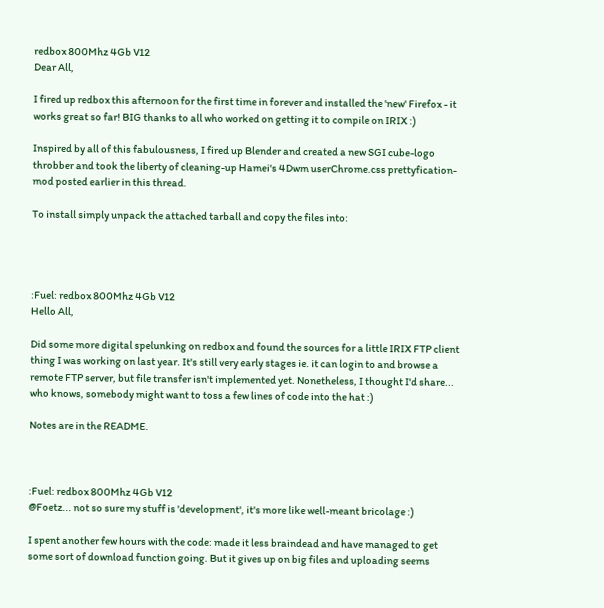redbox 800Mhz 4Gb V12
Dear All,

I fired up redbox this afternoon for the first time in forever and installed the 'new' Firefox - it works great so far! BIG thanks to all who worked on getting it to compile on IRIX :)

Inspired by all of this fabulousness, I fired up Blender and created a new SGI cube-logo throbber and took the liberty of cleaning-up Hamei's 4Dwm userChrome.css prettyfication-mod posted earlier in this thread.

To install simply unpack the attached tarball and copy the files into:




:Fuel: redbox 800Mhz 4Gb V12
Hello All,

Did some more digital spelunking on redbox and found the sources for a little IRIX FTP client thing I was working on last year. It's still very early stages ie. it can login to and browse a remote FTP server, but file transfer isn't implemented yet. Nonetheless, I thought I'd share... who knows, somebody might want to toss a few lines of code into the hat :)

Notes are in the README.



:Fuel: redbox 800Mhz 4Gb V12
@Foetz... not so sure my stuff is 'development', it's more like well-meant bricolage :)

I spent another few hours with the code: made it less braindead and have managed to get some sort of download function going. But it gives up on big files and uploading seems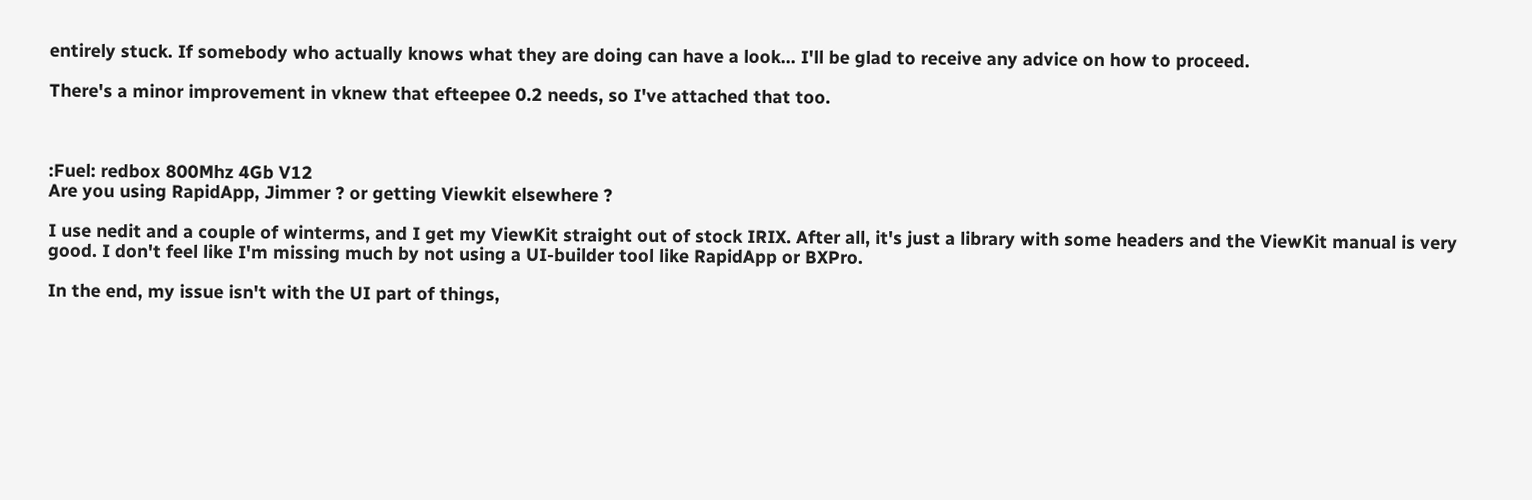entirely stuck. If somebody who actually knows what they are doing can have a look... I'll be glad to receive any advice on how to proceed.

There's a minor improvement in vknew that efteepee 0.2 needs, so I've attached that too.



:Fuel: redbox 800Mhz 4Gb V12
Are you using RapidApp, Jimmer ? or getting Viewkit elsewhere ?

I use nedit and a couple of winterms, and I get my ViewKit straight out of stock IRIX. After all, it's just a library with some headers and the ViewKit manual is very good. I don't feel like I'm missing much by not using a UI-builder tool like RapidApp or BXPro.

In the end, my issue isn't with the UI part of things,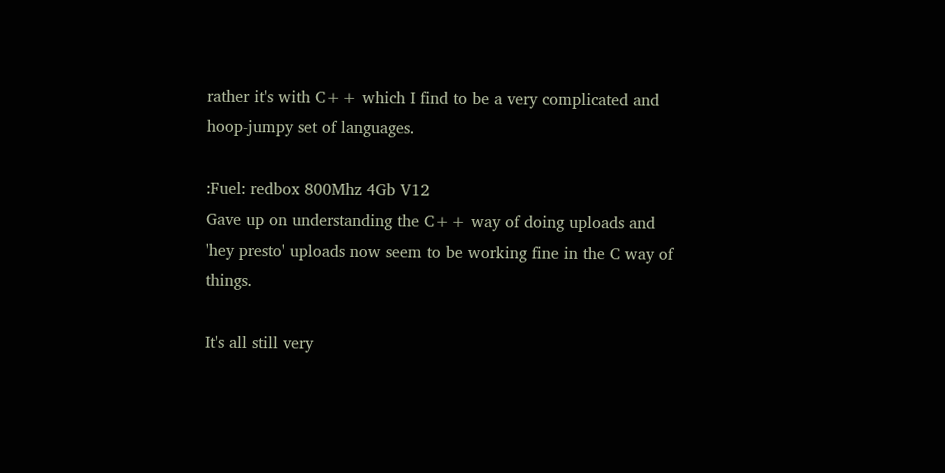rather it's with C++ which I find to be a very complicated and hoop-jumpy set of languages.

:Fuel: redbox 800Mhz 4Gb V12
Gave up on understanding the C++ way of doing uploads and 'hey presto' uploads now seem to be working fine in the C way of things.

It's all still very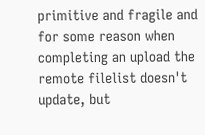primitive and fragile and for some reason when completing an upload the remote filelist doesn't update, but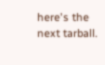here's the next tarball.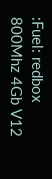:Fuel: redbox 800Mhz 4Gb V12